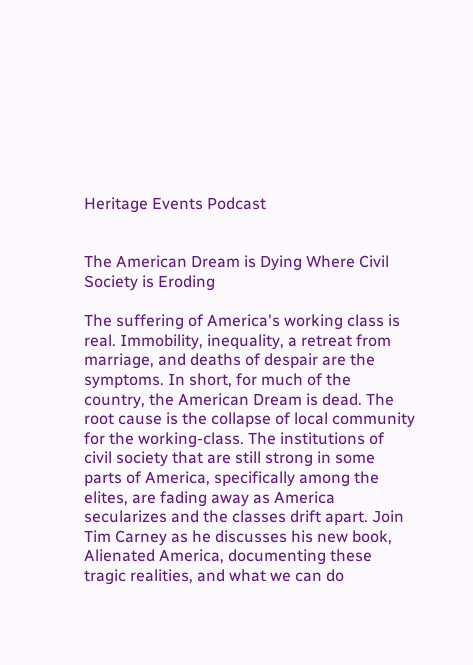Heritage Events Podcast


The American Dream is Dying Where Civil Society is Eroding

The suffering of America's working class is real. Immobility, inequality, a retreat from marriage, and deaths of despair are the symptoms. In short, for much of the country, the American Dream is dead. The root cause is the collapse of local community for the working-class. The institutions of civil society that are still strong in some parts of America, specifically among the elites, are fading away as America secularizes and the classes drift apart. Join Tim Carney as he discusses his new book, Alienated America, documenting these tragic realities, and what we can do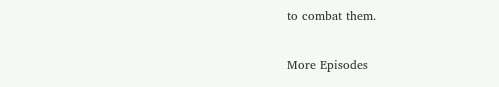to combat them.

More Episodes